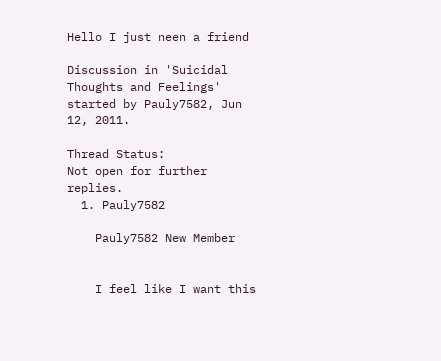Hello I just neen a friend

Discussion in 'Suicidal Thoughts and Feelings' started by Pauly7582, Jun 12, 2011.

Thread Status:
Not open for further replies.
  1. Pauly7582

    Pauly7582 New Member


    I feel like I want this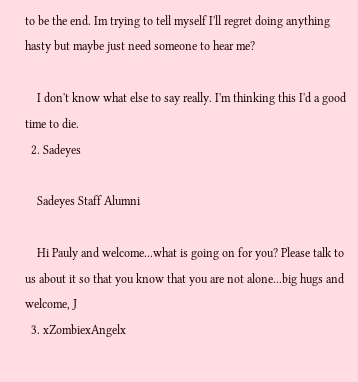to be the end. Im trying to tell myself I'll regret doing anything hasty but maybe just need someone to hear me?

    I don't know what else to say really. I'm thinking this I'd a good time to die.
  2. Sadeyes

    Sadeyes Staff Alumni

    Hi Pauly and welcome...what is going on for you? Please talk to us about it so that you know that you are not alone...big hugs and welcome, J
  3. xZombiexAngelx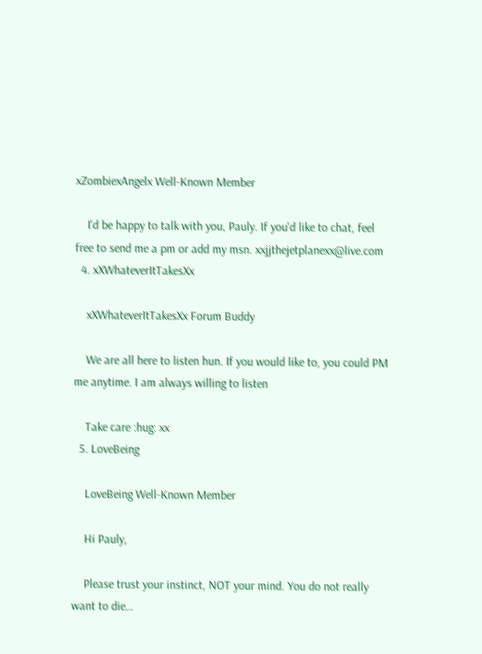xZombiexAngelx Well-Known Member

    I'd be happy to talk with you, Pauly. If you'd like to chat, feel free to send me a pm or add my msn. xxjjthejetplanexx@live.com
  4. xXWhateverItTakesXx

    xXWhateverItTakesXx Forum Buddy

    We are all here to listen hun. If you would like to, you could PM me anytime. I am always willing to listen

    Take care :hug: xx
  5. LoveBeing

    LoveBeing Well-Known Member

    Hi Pauly,

    Please trust your instinct, NOT your mind. You do not really want to die…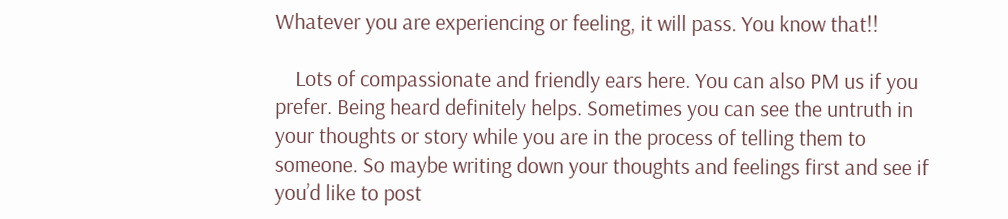Whatever you are experiencing or feeling, it will pass. You know that!!

    Lots of compassionate and friendly ears here. You can also PM us if you prefer. Being heard definitely helps. Sometimes you can see the untruth in your thoughts or story while you are in the process of telling them to someone. So maybe writing down your thoughts and feelings first and see if you’d like to post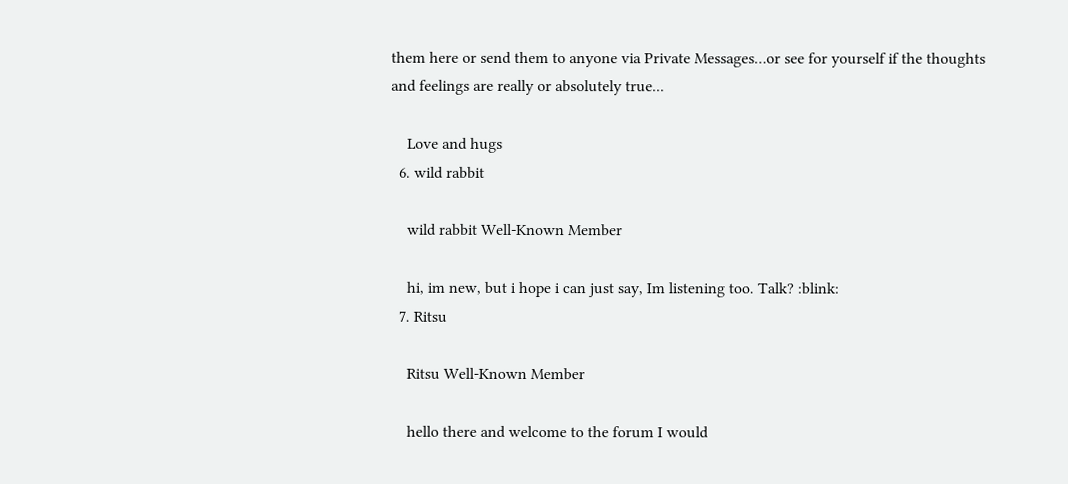them here or send them to anyone via Private Messages…or see for yourself if the thoughts and feelings are really or absolutely true...

    Love and hugs
  6. wild rabbit

    wild rabbit Well-Known Member

    hi, im new, but i hope i can just say, Im listening too. Talk? :blink:
  7. Ritsu

    Ritsu Well-Known Member

    hello there and welcome to the forum I would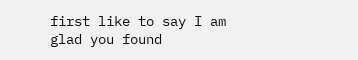first like to say I am glad you found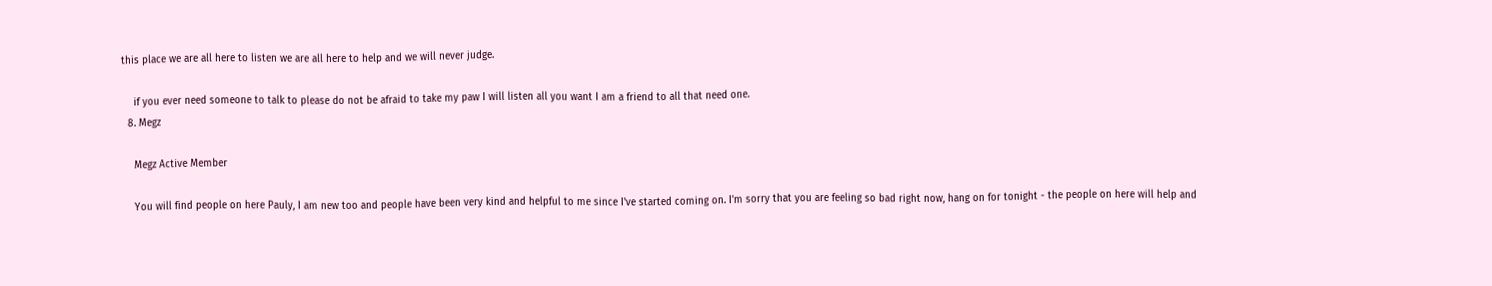this place we are all here to listen we are all here to help and we will never judge.

    if you ever need someone to talk to please do not be afraid to take my paw I will listen all you want I am a friend to all that need one.
  8. Megz

    Megz Active Member

    You will find people on here Pauly, I am new too and people have been very kind and helpful to me since I've started coming on. I'm sorry that you are feeling so bad right now, hang on for tonight - the people on here will help and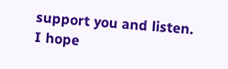support you and listen. I hope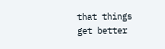that things get better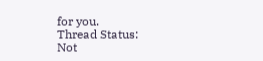for you.
Thread Status:
Not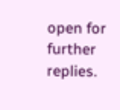open for further replies.